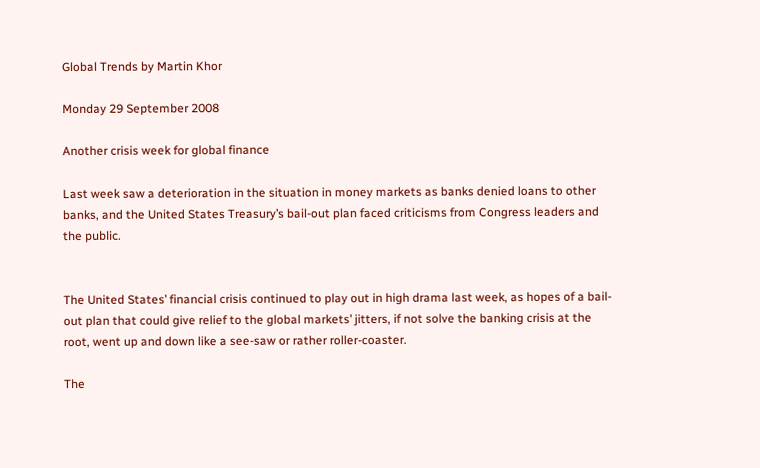Global Trends by Martin Khor

Monday 29 September 2008

Another crisis week for global finance

Last week saw a deterioration in the situation in money markets as banks denied loans to other banks, and the United States Treasury’s bail-out plan faced criticisms from Congress leaders and the public.


The United States’ financial crisis continued to play out in high drama last week, as hopes of a bail-out plan that could give relief to the global markets’ jitters, if not solve the banking crisis at the root, went up and down like a see-saw or rather roller-coaster.

The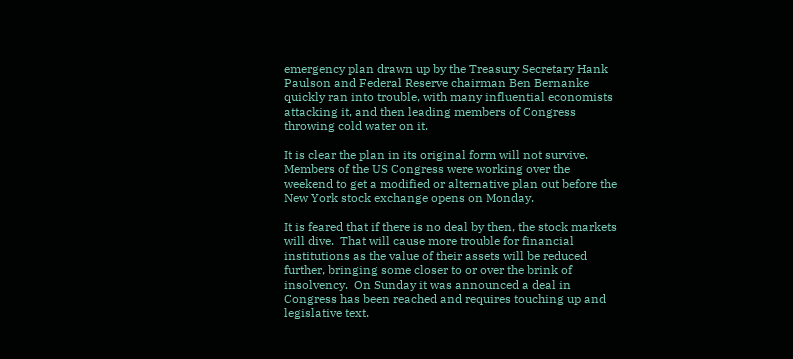emergency plan drawn up by the Treasury Secretary Hank Paulson and Federal Reserve chairman Ben Bernanke quickly ran into trouble, with many influential economists attacking it, and then leading members of Congress throwing cold water on it.

It is clear the plan in its original form will not survive.  Members of the US Congress were working over the weekend to get a modified or alternative plan out before the New York stock exchange opens on Monday.

It is feared that if there is no deal by then, the stock markets will dive.  That will cause more trouble for financial institutions as the value of their assets will be reduced further, bringing some closer to or over the brink of insolvency.  On Sunday it was announced a deal in Congress has been reached and requires touching up and legislative text.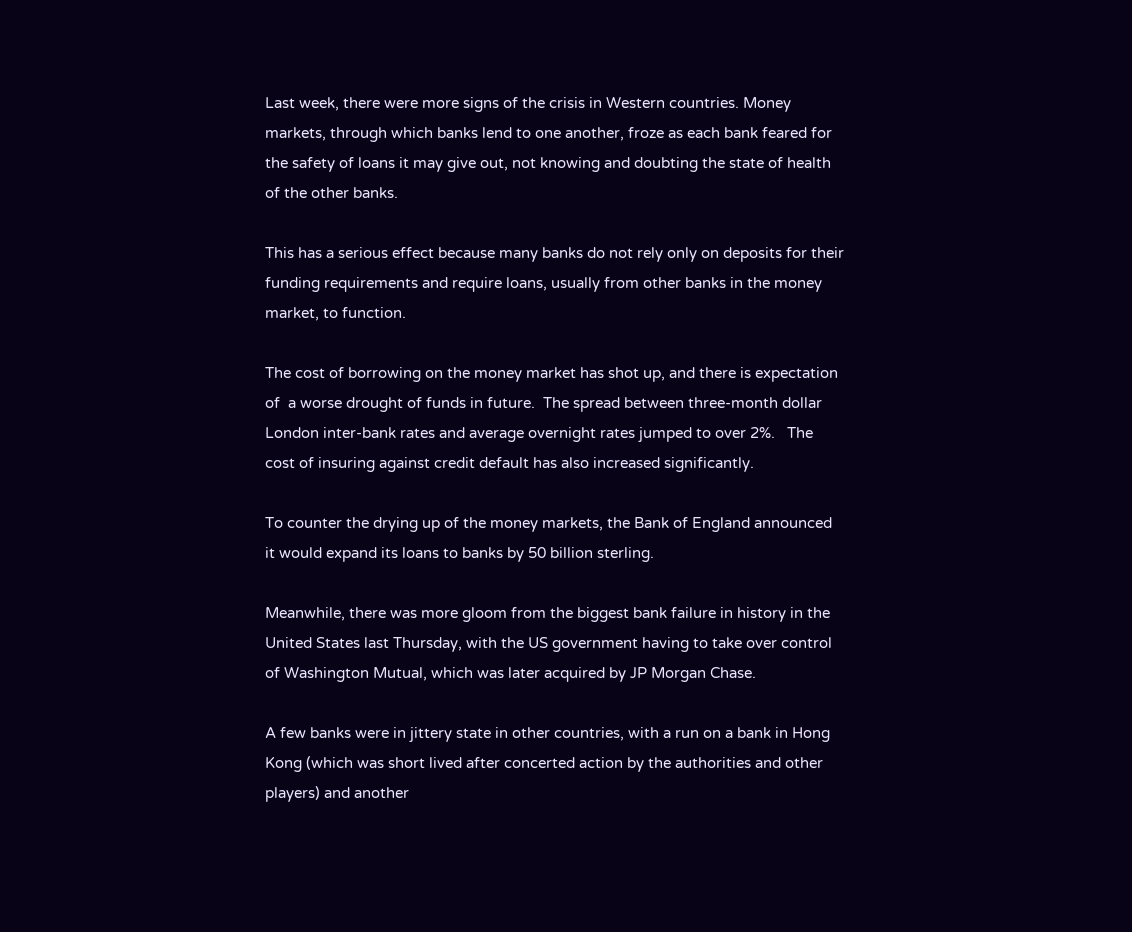Last week, there were more signs of the crisis in Western countries. Money markets, through which banks lend to one another, froze as each bank feared for the safety of loans it may give out, not knowing and doubting the state of health of the other banks.

This has a serious effect because many banks do not rely only on deposits for their funding requirements and require loans, usually from other banks in the money market, to function.

The cost of borrowing on the money market has shot up, and there is expectation of  a worse drought of funds in future.  The spread between three-month dollar London inter-bank rates and average overnight rates jumped to over 2%.   The cost of insuring against credit default has also increased significantly.

To counter the drying up of the money markets, the Bank of England announced it would expand its loans to banks by 50 billion sterling.

Meanwhile, there was more gloom from the biggest bank failure in history in the United States last Thursday, with the US government having to take over control of Washington Mutual, which was later acquired by JP Morgan Chase.

A few banks were in jittery state in other countries, with a run on a bank in Hong Kong (which was short lived after concerted action by the authorities and other players) and another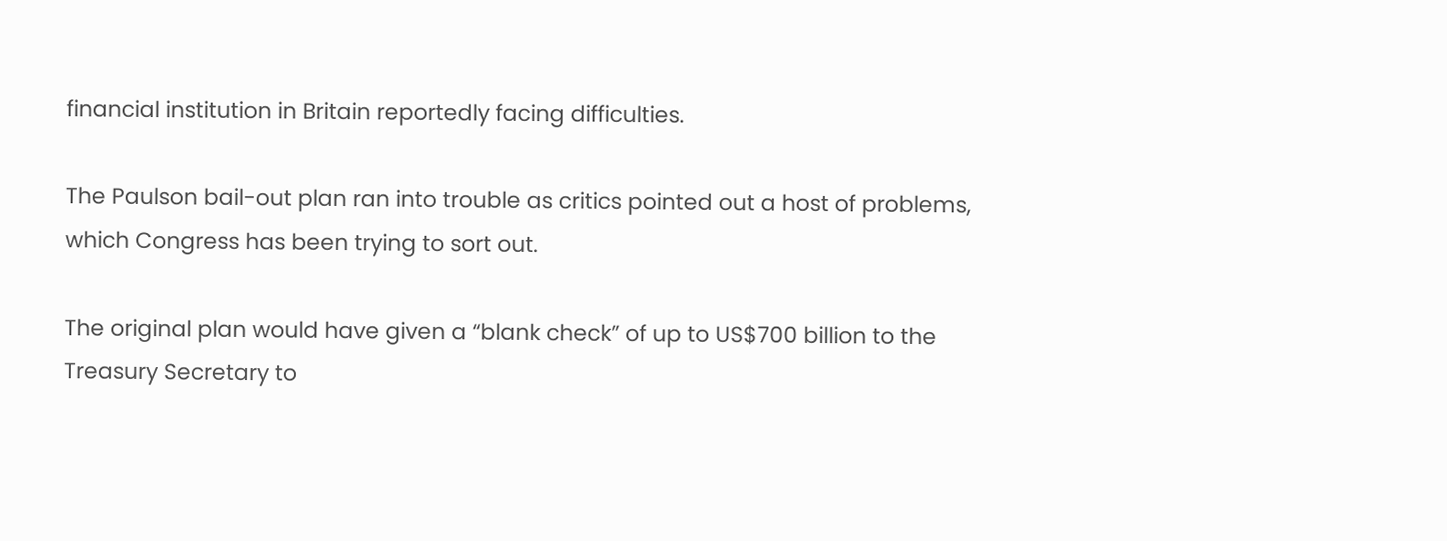financial institution in Britain reportedly facing difficulties.

The Paulson bail-out plan ran into trouble as critics pointed out a host of problems, which Congress has been trying to sort out.

The original plan would have given a “blank check” of up to US$700 billion to the Treasury Secretary to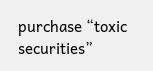purchase “toxic securities”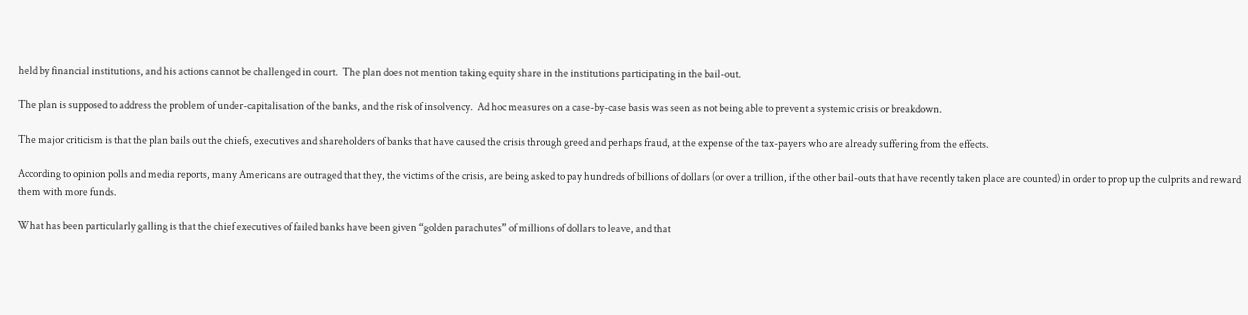held by financial institutions, and his actions cannot be challenged in court.  The plan does not mention taking equity share in the institutions participating in the bail-out.

The plan is supposed to address the problem of under-capitalisation of the banks, and the risk of insolvency.  Ad hoc measures on a case-by-case basis was seen as not being able to prevent a systemic crisis or breakdown.

The major criticism is that the plan bails out the chiefs, executives and shareholders of banks that have caused the crisis through greed and perhaps fraud, at the expense of the tax-payers who are already suffering from the effects.

According to opinion polls and media reports, many Americans are outraged that they, the victims of the crisis, are being asked to pay hundreds of billions of dollars (or over a trillion, if the other bail-outs that have recently taken place are counted) in order to prop up the culprits and reward them with more funds.

What has been particularly galling is that the chief executives of failed banks have been given “golden parachutes” of millions of dollars to leave, and that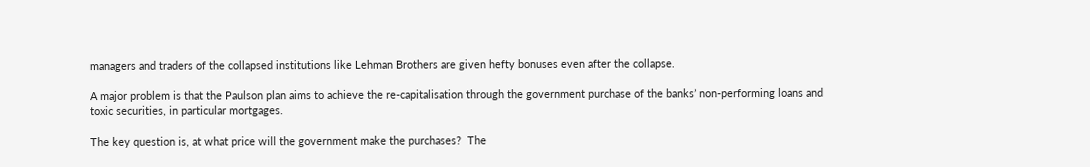managers and traders of the collapsed institutions like Lehman Brothers are given hefty bonuses even after the collapse.

A major problem is that the Paulson plan aims to achieve the re-capitalisation through the government purchase of the banks’ non-performing loans and toxic securities, in particular mortgages.

The key question is, at what price will the government make the purchases?  The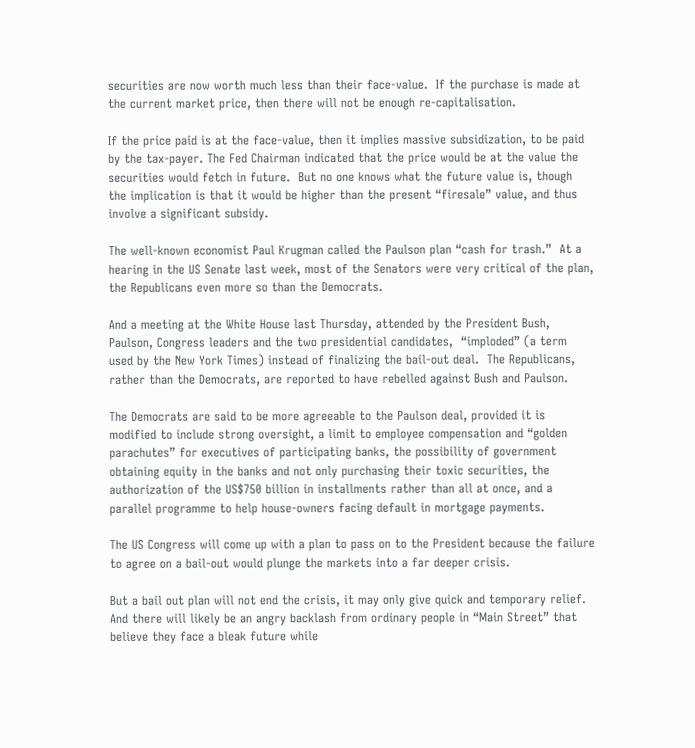securities are now worth much less than their face-value.  If the purchase is made at the current market price, then there will not be enough re-capitalisation.

If the price paid is at the face-value, then it implies massive subsidization, to be paid by the tax-payer. The Fed Chairman indicated that the price would be at the value the securities would fetch in future.  But no one knows what the future value is, though the implication is that it would be higher than the present “firesale” value, and thus involve a significant subsidy.

The well-known economist Paul Krugman called the Paulson plan “cash for trash.”  At a hearing in the US Senate last week, most of the Senators were very critical of the plan, the Republicans even more so than the Democrats.

And a meeting at the White House last Thursday, attended by the President Bush, Paulson, Congress leaders and the two presidential candidates,  “imploded” (a term used by the New York Times) instead of finalizing the bail-out deal.  The Republicans, rather than the Democrats, are reported to have rebelled against Bush and Paulson.

The Democrats are said to be more agreeable to the Paulson deal, provided it is modified to include strong oversight, a limit to employee compensation and “golden parachutes” for executives of participating banks, the possibility of government obtaining equity in the banks and not only purchasing their toxic securities, the authorization of the US$750 billion in installments rather than all at once, and a parallel programme to help house-owners facing default in mortgage payments.

The US Congress will come up with a plan to pass on to the President because the failure to agree on a bail-out would plunge the markets into a far deeper crisis.

But a bail out plan will not end the crisis, it may only give quick and temporary relief.  And there will likely be an angry backlash from ordinary people in “Main Street” that believe they face a bleak future while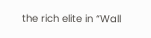the rich elite in “Wall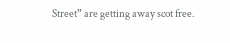Street” are getting away scot free.